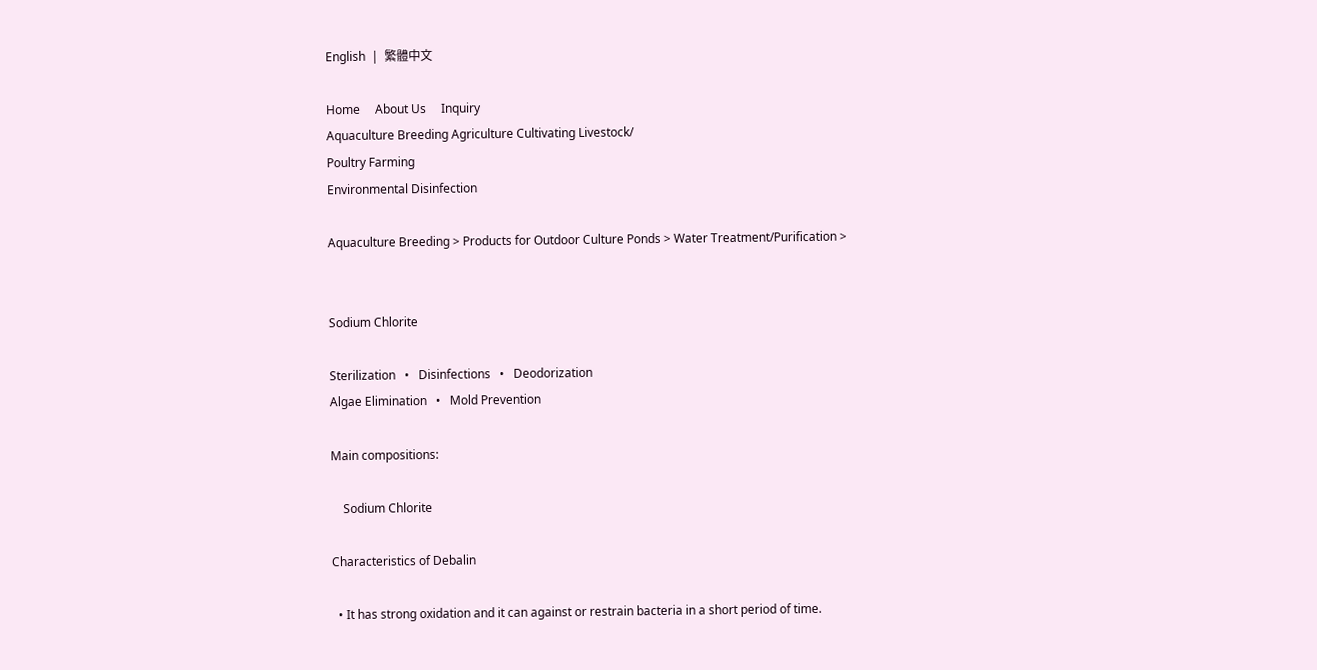English  |  繁體中文

Home     About Us     Inquiry
Aquaculture Breeding Agriculture Cultivating Livestock/
Poultry Farming
Environmental Disinfection

Aquaculture Breeding > Products for Outdoor Culture Ponds > Water Treatment/Purification >


Sodium Chlorite

Sterilization   •   Disinfections   •   Deodorization
Algae Elimination   •   Mold Prevention

Main compositions:

    Sodium Chlorite

Characteristics of Debalin

  • It has strong oxidation and it can against or restrain bacteria in a short period of time.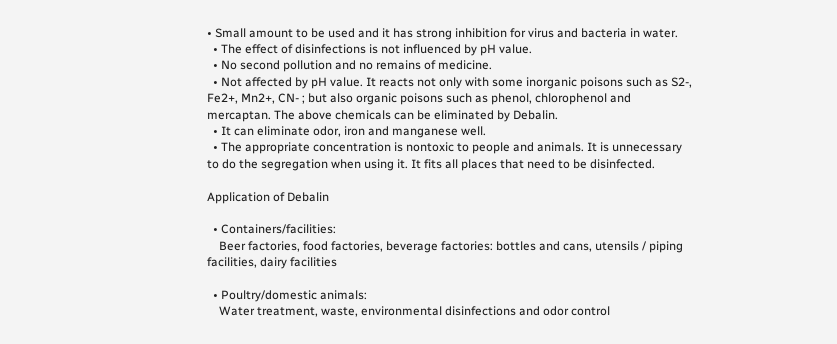• Small amount to be used and it has strong inhibition for virus and bacteria in water.
  • The effect of disinfections is not influenced by pH value.
  • No second pollution and no remains of medicine.
  • Not affected by pH value. It reacts not only with some inorganic poisons such as S2-, Fe2+, Mn2+, CN- ; but also organic poisons such as phenol, chlorophenol and mercaptan. The above chemicals can be eliminated by Debalin.
  • It can eliminate odor, iron and manganese well.
  • The appropriate concentration is nontoxic to people and animals. It is unnecessary to do the segregation when using it. It fits all places that need to be disinfected.

Application of Debalin

  • Containers/facilities:
    Beer factories, food factories, beverage factories: bottles and cans, utensils / piping facilities, dairy facilities

  • Poultry/domestic animals:
    Water treatment, waste, environmental disinfections and odor control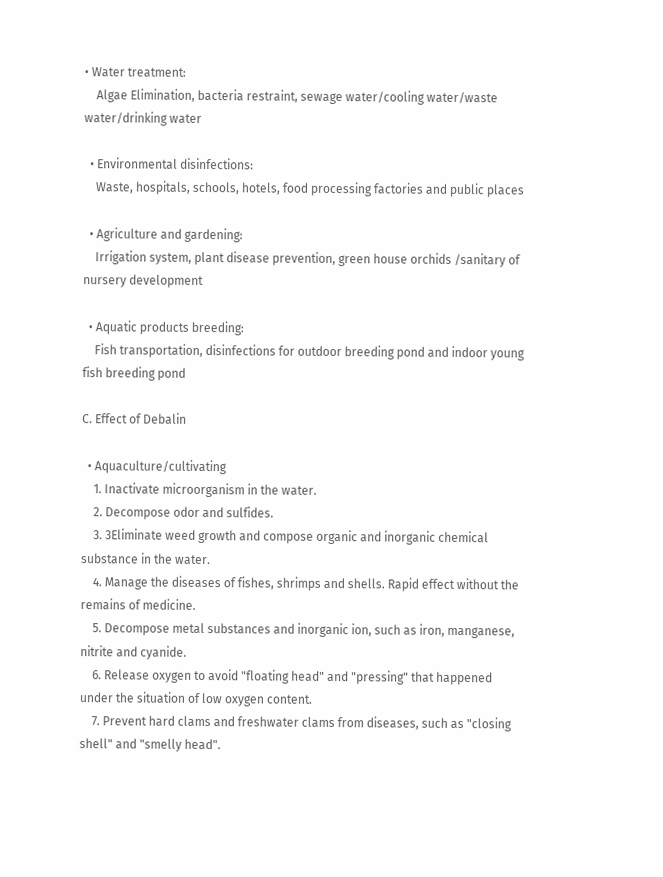• Water treatment:
    Algae Elimination, bacteria restraint, sewage water/cooling water/waste water/drinking water

  • Environmental disinfections:
    Waste, hospitals, schools, hotels, food processing factories and public places

  • Agriculture and gardening:
    Irrigation system, plant disease prevention, green house orchids /sanitary of nursery development

  • Aquatic products breeding:
    Fish transportation, disinfections for outdoor breeding pond and indoor young fish breeding pond

C. Effect of Debalin

  • Aquaculture/cultivating
    1. Inactivate microorganism in the water.
    2. Decompose odor and sulfides.
    3. 3Eliminate weed growth and compose organic and inorganic chemical substance in the water.
    4. Manage the diseases of fishes, shrimps and shells. Rapid effect without the remains of medicine.
    5. Decompose metal substances and inorganic ion, such as iron, manganese, nitrite and cyanide.
    6. Release oxygen to avoid "floating head" and "pressing" that happened under the situation of low oxygen content.
    7. Prevent hard clams and freshwater clams from diseases, such as "closing shell" and "smelly head".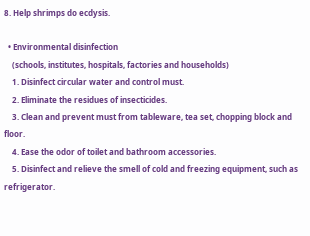8. Help shrimps do ecdysis.

  • Environmental disinfection
    (schools, institutes, hospitals, factories and households)
    1. Disinfect circular water and control must.
    2. Eliminate the residues of insecticides.
    3. Clean and prevent must from tableware, tea set, chopping block and floor.
    4. Ease the odor of toilet and bathroom accessories.
    5. Disinfect and relieve the smell of cold and freezing equipment, such as refrigerator.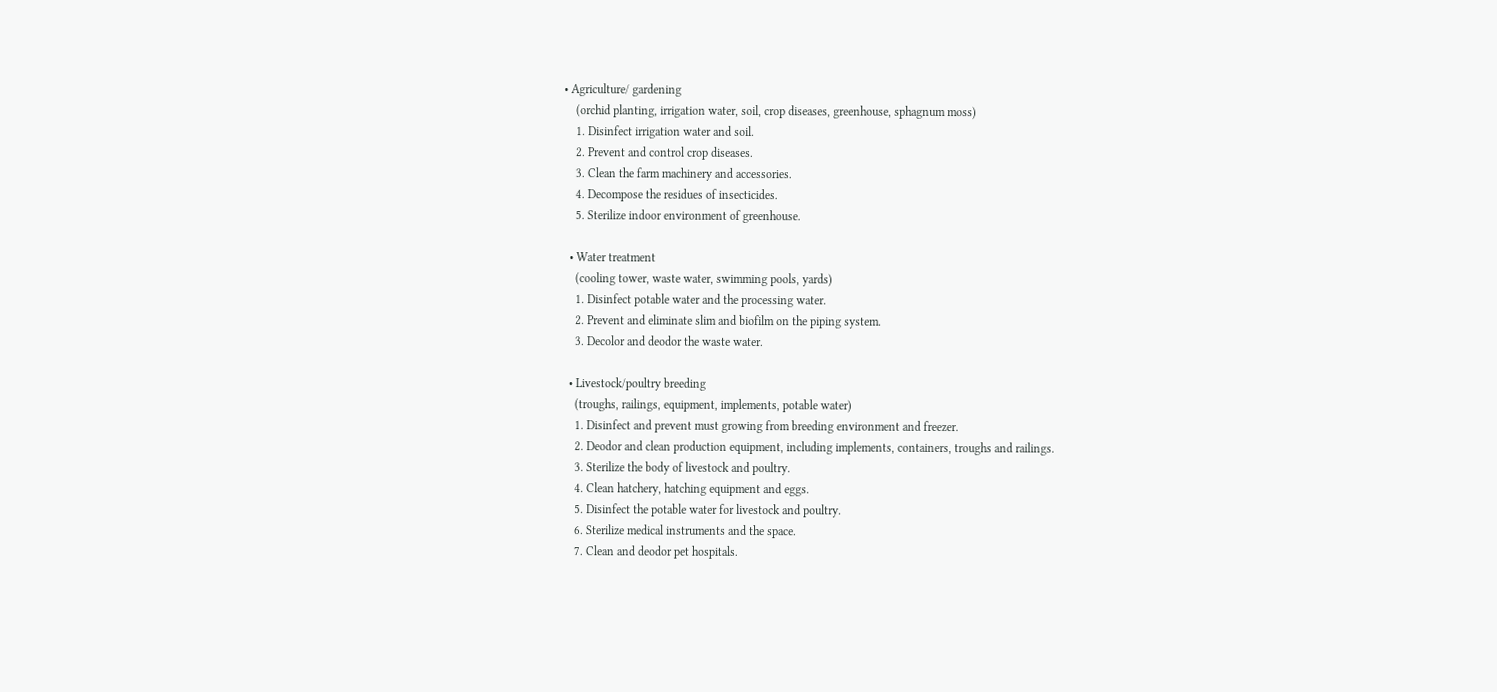• Agriculture/ gardening
    (orchid planting, irrigation water, soil, crop diseases, greenhouse, sphagnum moss)
    1. Disinfect irrigation water and soil.
    2. Prevent and control crop diseases.
    3. Clean the farm machinery and accessories.
    4. Decompose the residues of insecticides.
    5. Sterilize indoor environment of greenhouse.

  • Water treatment
    (cooling tower, waste water, swimming pools, yards)
    1. Disinfect potable water and the processing water.
    2. Prevent and eliminate slim and biofilm on the piping system.
    3. Decolor and deodor the waste water.

  • Livestock/poultry breeding
    (troughs, railings, equipment, implements, potable water)
    1. Disinfect and prevent must growing from breeding environment and freezer.
    2. Deodor and clean production equipment, including implements, containers, troughs and railings.
    3. Sterilize the body of livestock and poultry.
    4. Clean hatchery, hatching equipment and eggs.
    5. Disinfect the potable water for livestock and poultry.
    6. Sterilize medical instruments and the space.
    7. Clean and deodor pet hospitals.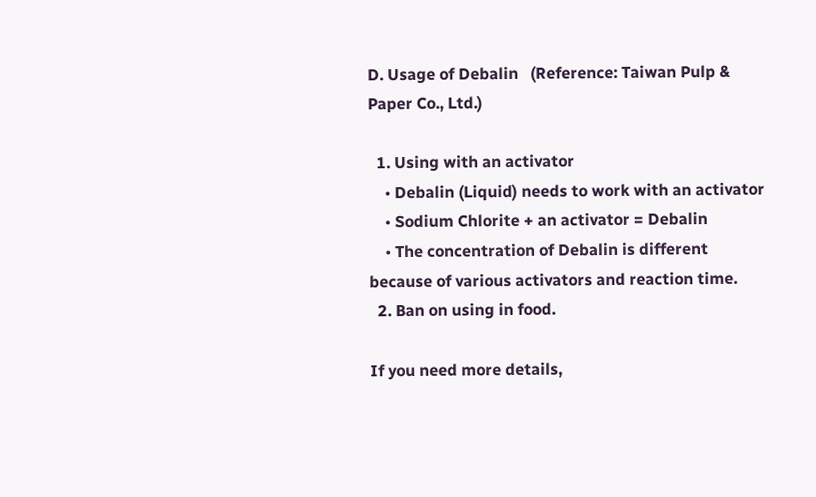D. Usage of Debalin   (Reference: Taiwan Pulp & Paper Co., Ltd.)

  1. Using with an activator
    • Debalin (Liquid) needs to work with an activator
    • Sodium Chlorite + an activator = Debalin
    • The concentration of Debalin is different because of various activators and reaction time.
  2. Ban on using in food.

If you need more details,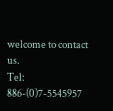welcome to contact us.
Tel: 886-(0)7-5545957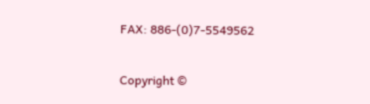FAX: 886-(0)7-5549562

Copyright ©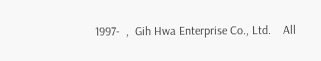1997-  ,  Gih Hwa Enterprise Co., Ltd.    All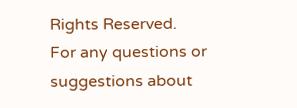Rights Reserved.
For any questions or suggestions about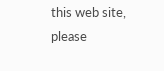this web site,
please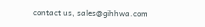contact us, sales@gihhwa.com